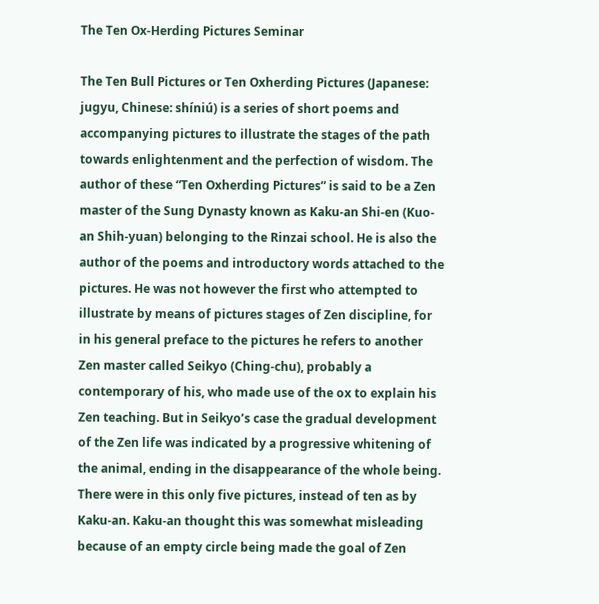The Ten Ox-Herding Pictures Seminar

The Ten Bull Pictures or Ten Oxherding Pictures (Japanese: jugyu, Chinese: shíniú) is a series of short poems and accompanying pictures to illustrate the stages of the path towards enlightenment and the perfection of wisdom. The author of these “Ten Oxherding Pictures” is said to be a Zen master of the Sung Dynasty known as Kaku-an Shi-en (Kuo-an Shih-yuan) belonging to the Rinzai school. He is also the author of the poems and introductory words attached to the pictures. He was not however the first who attempted to illustrate by means of pictures stages of Zen discipline, for in his general preface to the pictures he refers to another Zen master called Seikyo (Ching-chu), probably a contemporary of his, who made use of the ox to explain his Zen teaching. But in Seikyo’s case the gradual development of the Zen life was indicated by a progressive whitening of the animal, ending in the disappearance of the whole being. There were in this only five pictures, instead of ten as by Kaku-an. Kaku-an thought this was somewhat misleading because of an empty circle being made the goal of Zen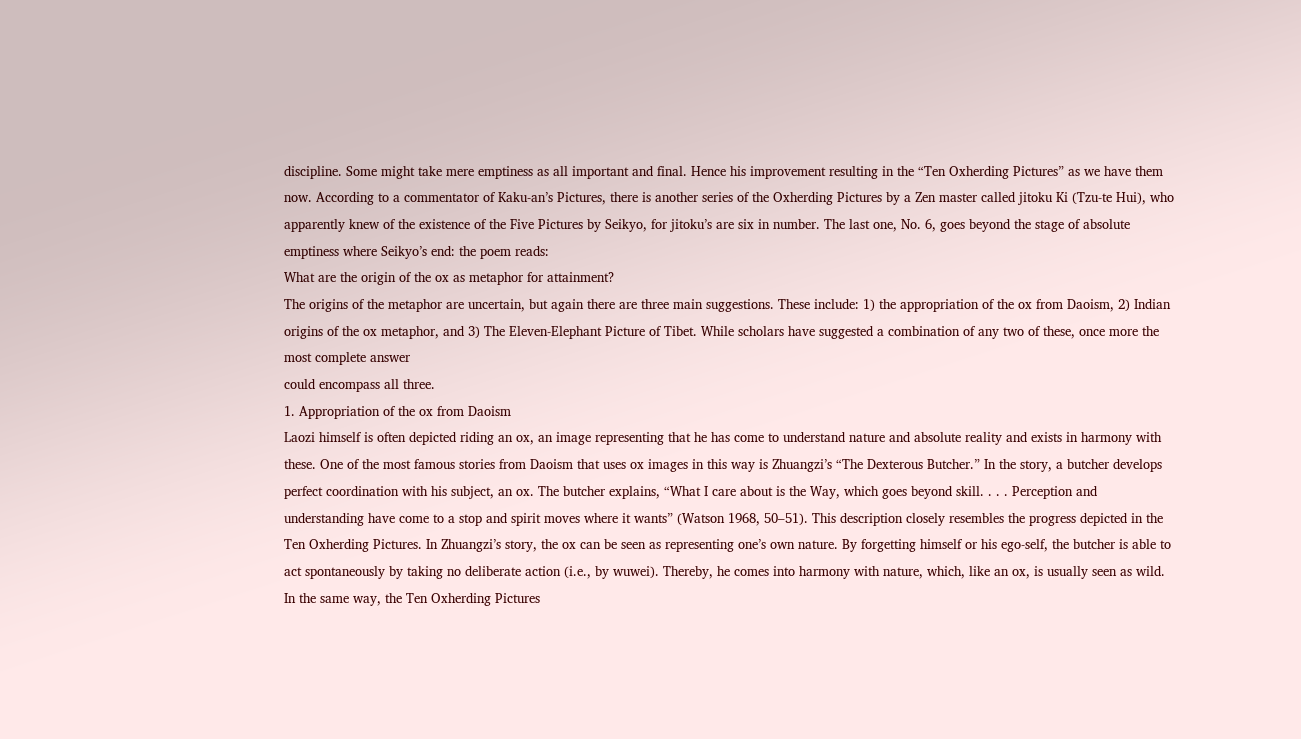discipline. Some might take mere emptiness as all important and final. Hence his improvement resulting in the “Ten Oxherding Pictures” as we have them now. According to a commentator of Kaku-an’s Pictures, there is another series of the Oxherding Pictures by a Zen master called jitoku Ki (Tzu-te Hui), who apparently knew of the existence of the Five Pictures by Seikyo, for jitoku’s are six in number. The last one, No. 6, goes beyond the stage of absolute emptiness where Seikyo’s end: the poem reads:
What are the origin of the ox as metaphor for attainment?
The origins of the metaphor are uncertain, but again there are three main suggestions. These include: 1) the appropriation of the ox from Daoism, 2) Indian origins of the ox metaphor, and 3) The Eleven-Elephant Picture of Tibet. While scholars have suggested a combination of any two of these, once more the most complete answer
could encompass all three.
1. Appropriation of the ox from Daoism
Laozi himself is often depicted riding an ox, an image representing that he has come to understand nature and absolute reality and exists in harmony with these. One of the most famous stories from Daoism that uses ox images in this way is Zhuangzi’s “The Dexterous Butcher.” In the story, a butcher develops perfect coordination with his subject, an ox. The butcher explains, “What I care about is the Way, which goes beyond skill. . . . Perception and understanding have come to a stop and spirit moves where it wants” (Watson 1968, 50–51). This description closely resembles the progress depicted in the Ten Oxherding Pictures. In Zhuangzi’s story, the ox can be seen as representing one’s own nature. By forgetting himself or his ego-self, the butcher is able to act spontaneously by taking no deliberate action (i.e., by wuwei). Thereby, he comes into harmony with nature, which, like an ox, is usually seen as wild. In the same way, the Ten Oxherding Pictures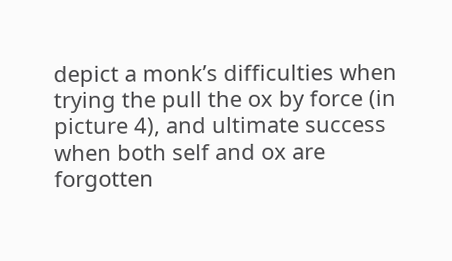depict a monk’s difficulties when trying the pull the ox by force (in picture 4), and ultimate success when both self and ox are forgotten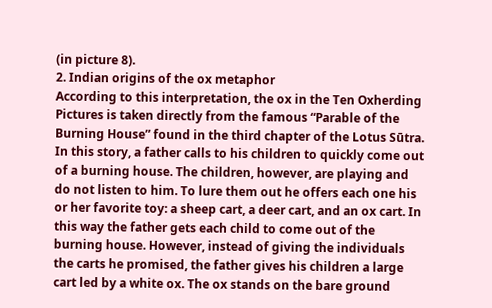(in picture 8).
2. Indian origins of the ox metaphor
According to this interpretation, the ox in the Ten Oxherding Pictures is taken directly from the famous “Parable of the Burning House” found in the third chapter of the Lotus Sūtra. In this story, a father calls to his children to quickly come out of a burning house. The children, however, are playing and do not listen to him. To lure them out he offers each one his or her favorite toy: a sheep cart, a deer cart, and an ox cart. In this way the father gets each child to come out of the burning house. However, instead of giving the individuals the carts he promised, the father gives his children a large cart led by a white ox. The ox stands on the bare ground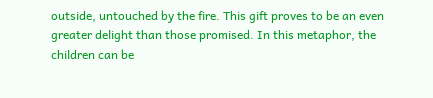outside, untouched by the fire. This gift proves to be an even greater delight than those promised. In this metaphor, the
children can be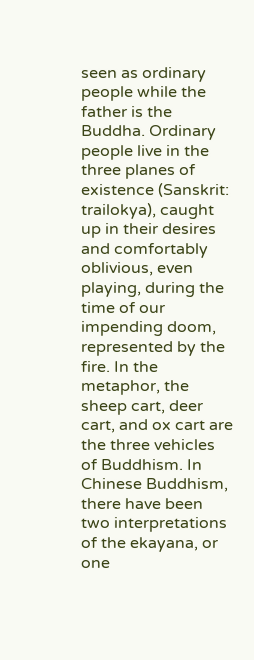seen as ordinary people while the father is the Buddha. Ordinary people live in the three planes of existence (Sanskrit: trailokya), caught up in their desires and comfortably oblivious, even playing, during the time of our impending doom, represented by the fire. In the metaphor, the sheep cart, deer cart, and ox cart are the three vehicles of Buddhism. In Chinese Buddhism, there have been two interpretations of the ekayana, or one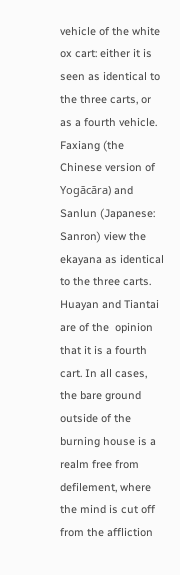vehicle of the white ox cart: either it is seen as identical to the three carts, or as a fourth vehicle. Faxiang (the Chinese version of Yogācāra) and Sanlun (Japanese: Sanron) view the ekayana as identical to the three carts. Huayan and Tiantai are of the  opinion that it is a fourth cart. In all cases, the bare ground outside of the burning house is a realm free from defilement, where the mind is cut off from the affliction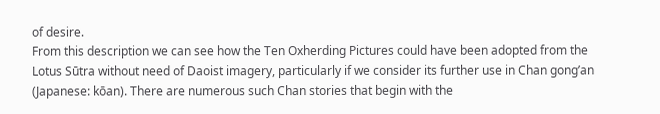of desire.
From this description we can see how the Ten Oxherding Pictures could have been adopted from the Lotus Sūtra without need of Daoist imagery, particularly if we consider its further use in Chan gong’an (Japanese: kōan). There are numerous such Chan stories that begin with the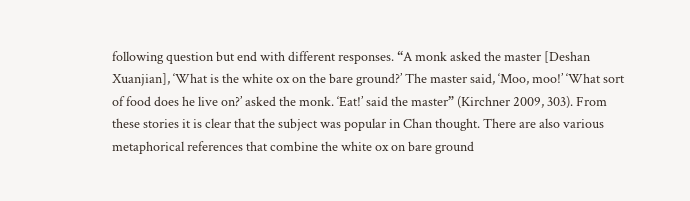following question but end with different responses. “A monk asked the master [Deshan Xuanjian], ‘What is the white ox on the bare ground?’ The master said, ‘Moo, moo!’ ‘What sort of food does he live on?’ asked the monk. ‘Eat!’ said the master” (Kirchner 2009, 303). From these stories it is clear that the subject was popular in Chan thought. There are also various metaphorical references that combine the white ox on bare ground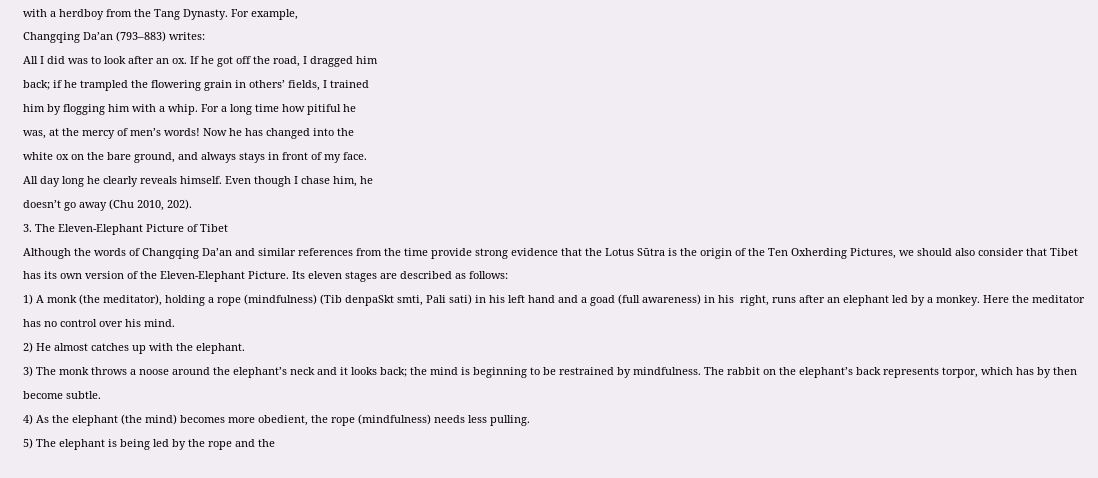with a herdboy from the Tang Dynasty. For example,
Changqing Da’an (793–883) writes:
All I did was to look after an ox. If he got off the road, I dragged him
back; if he trampled the flowering grain in others’ fields, I trained
him by flogging him with a whip. For a long time how pitiful he
was, at the mercy of men’s words! Now he has changed into the
white ox on the bare ground, and always stays in front of my face.
All day long he clearly reveals himself. Even though I chase him, he
doesn’t go away (Chu 2010, 202).
3. The Eleven-Elephant Picture of Tibet
Although the words of Changqing Da’an and similar references from the time provide strong evidence that the Lotus Sūtra is the origin of the Ten Oxherding Pictures, we should also consider that Tibet has its own version of the Eleven-Elephant Picture. Its eleven stages are described as follows:
1) A monk (the meditator), holding a rope (mindfulness) (Tib denpaSkt smti, Pali sati) in his left hand and a goad (full awareness) in his  right, runs after an elephant led by a monkey. Here the meditator
has no control over his mind.
2) He almost catches up with the elephant.
3) The monk throws a noose around the elephant’s neck and it looks back; the mind is beginning to be restrained by mindfulness. The rabbit on the elephant’s back represents torpor, which has by then
become subtle.
4) As the elephant (the mind) becomes more obedient, the rope (mindfulness) needs less pulling.
5) The elephant is being led by the rope and the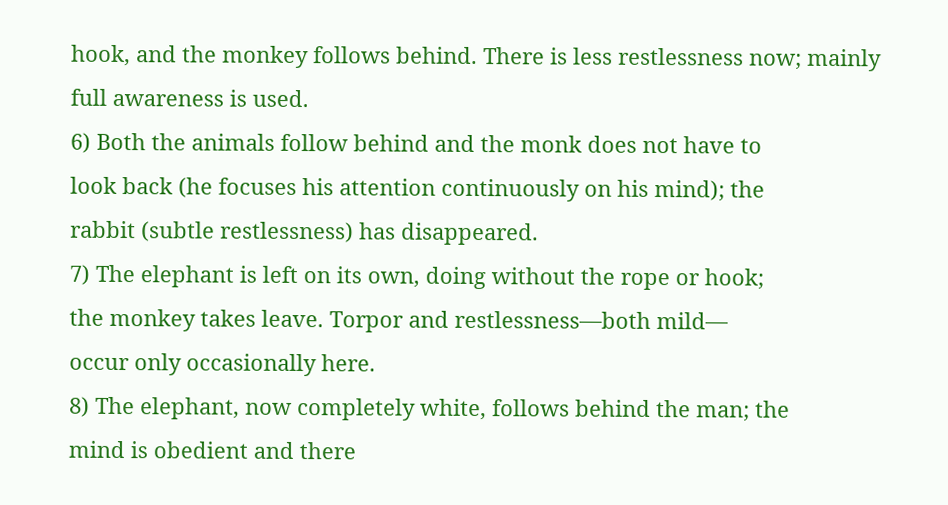hook, and the monkey follows behind. There is less restlessness now; mainly full awareness is used.
6) Both the animals follow behind and the monk does not have to
look back (he focuses his attention continuously on his mind); the
rabbit (subtle restlessness) has disappeared.
7) The elephant is left on its own, doing without the rope or hook;
the monkey takes leave. Torpor and restlessness—both mild—
occur only occasionally here.
8) The elephant, now completely white, follows behind the man; the
mind is obedient and there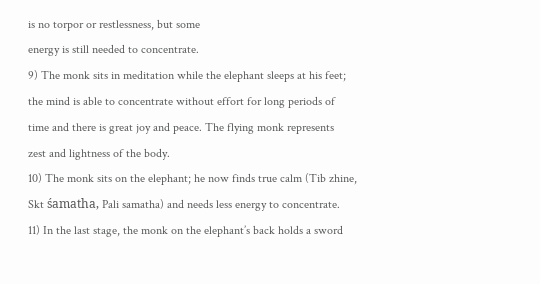is no torpor or restlessness, but some
energy is still needed to concentrate.
9) The monk sits in meditation while the elephant sleeps at his feet;
the mind is able to concentrate without effort for long periods of
time and there is great joy and peace. The flying monk represents
zest and lightness of the body.
10) The monk sits on the elephant; he now finds true calm (Tib zhine,
Skt śamatha, Pali samatha) and needs less energy to concentrate.
11) In the last stage, the monk on the elephant’s back holds a sword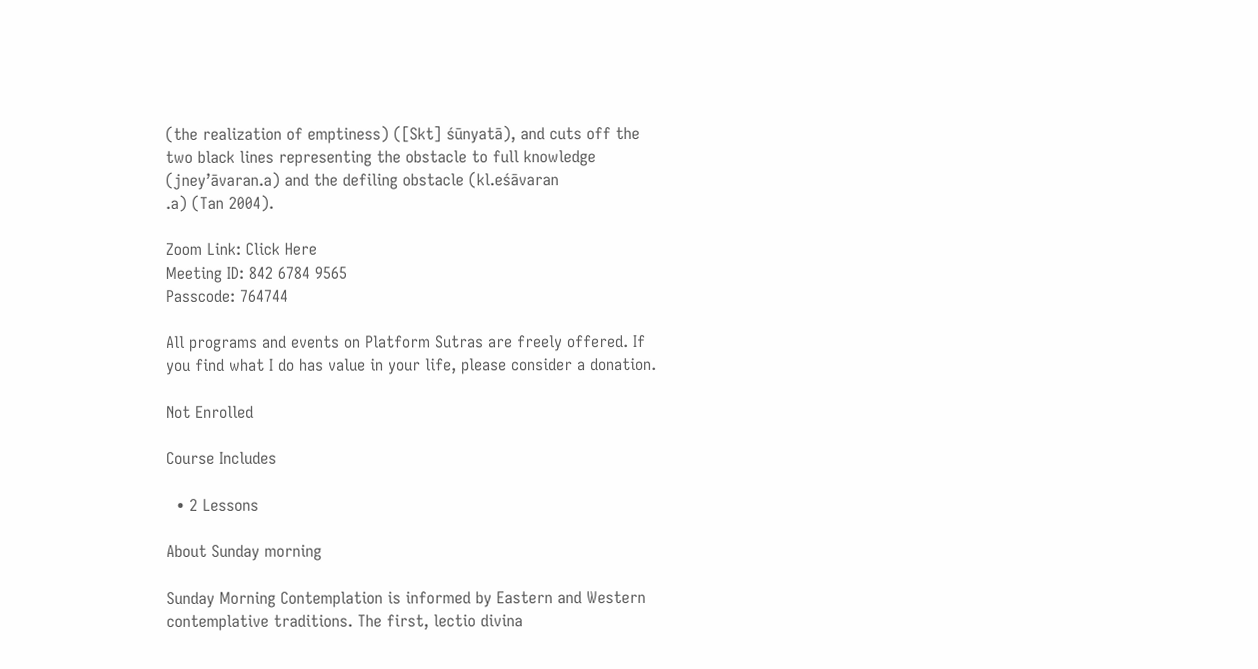(the realization of emptiness) ([Skt] śūnyatā), and cuts off the
two black lines representing the obstacle to full knowledge
(jney’āvaran.a) and the defiling obstacle (kl.eśāvaran
.a) (Tan 2004).

Zoom Link: Click Here
Meeting ID: 842 6784 9565
Passcode: 764744

All programs and events on Platform Sutras are freely offered. If you find what I do has value in your life, please consider a donation.

Not Enrolled

Course Includes

  • 2 Lessons

About Sunday morning

Sunday Morning Contemplation is informed by Eastern and Western contemplative traditions. The first, lectio divina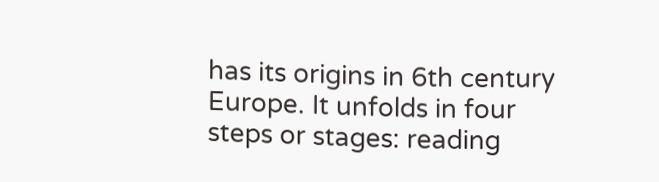has its origins in 6th century Europe. It unfolds in four steps or stages: reading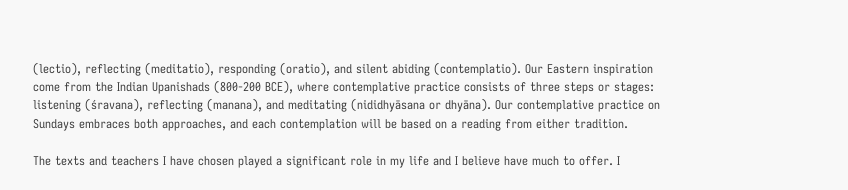(lectio), reflecting (meditatio), responding (oratio), and silent abiding (contemplatio). Our Eastern inspiration come from the Indian Upanishads (800-200 BCE), where contemplative practice consists of three steps or stages: listening (śravana), reflecting (manana), and meditating (nididhyāsana or dhyāna). Our contemplative practice on Sundays embraces both approaches, and each contemplation will be based on a reading from either tradition.

The texts and teachers I have chosen played a significant role in my life and I believe have much to offer. I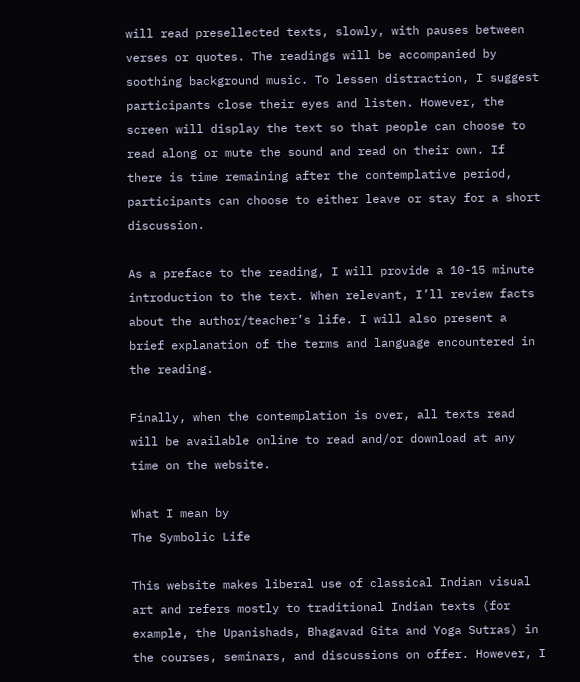will read presellected texts, slowly, with pauses between verses or quotes. The readings will be accompanied by soothing background music. To lessen distraction, I suggest participants close their eyes and listen. However, the screen will display the text so that people can choose to read along or mute the sound and read on their own. If there is time remaining after the contemplative period, participants can choose to either leave or stay for a short discussion.

As a preface to the reading, I will provide a 10-15 minute introduction to the text. When relevant, I’ll review facts about the author/teacher’s life. I will also present a brief explanation of the terms and language encountered in the reading.

Finally, when the contemplation is over, all texts read will be available online to read and/or download at any time on the website.

What I mean by
The Symbolic Life

This website makes liberal use of classical Indian visual art and refers mostly to traditional Indian texts (for example, the Upanishads, Bhagavad Gita and Yoga Sutras) in the courses, seminars, and discussions on offer. However, I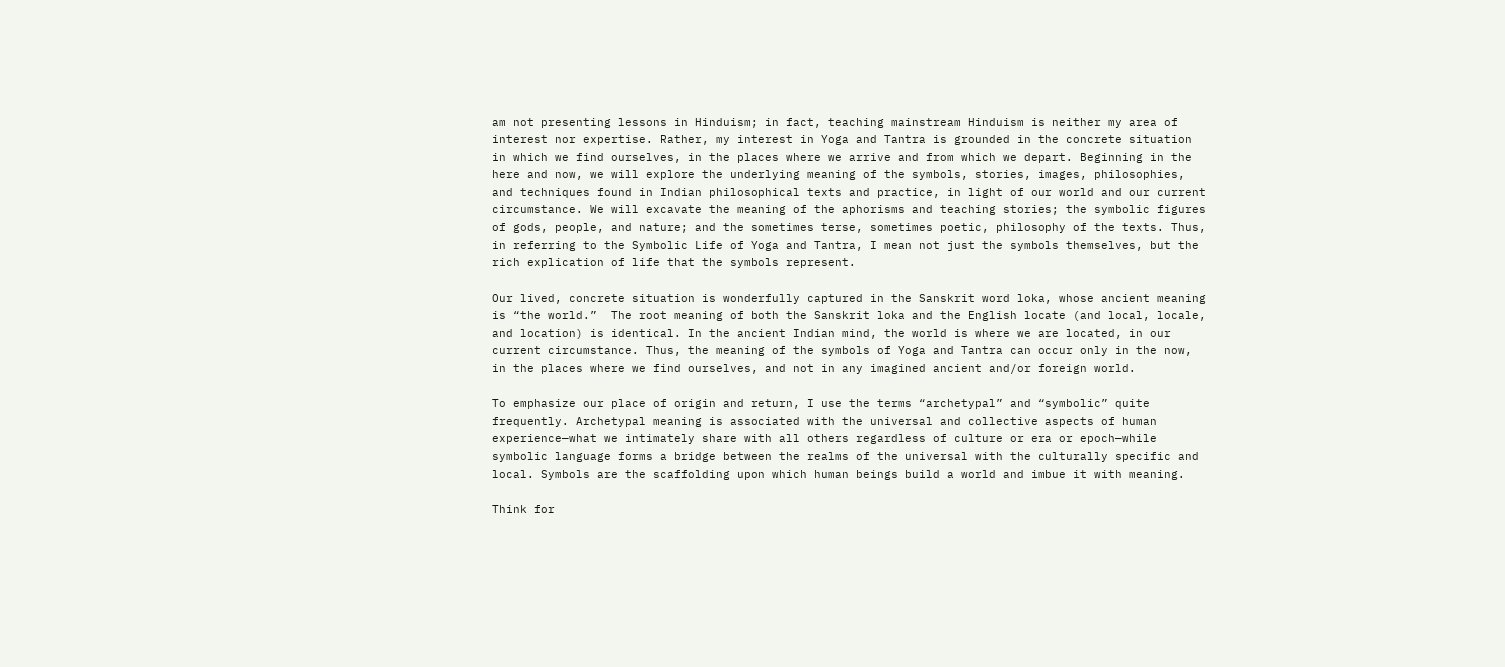am not presenting lessons in Hinduism; in fact, teaching mainstream Hinduism is neither my area of interest nor expertise. Rather, my interest in Yoga and Tantra is grounded in the concrete situation in which we find ourselves, in the places where we arrive and from which we depart. Beginning in the here and now, we will explore the underlying meaning of the symbols, stories, images, philosophies, and techniques found in Indian philosophical texts and practice, in light of our world and our current circumstance. We will excavate the meaning of the aphorisms and teaching stories; the symbolic figures of gods, people, and nature; and the sometimes terse, sometimes poetic, philosophy of the texts. Thus, in referring to the Symbolic Life of Yoga and Tantra, I mean not just the symbols themselves, but the rich explication of life that the symbols represent.

Our lived, concrete situation is wonderfully captured in the Sanskrit word loka, whose ancient meaning is “the world.”  The root meaning of both the Sanskrit loka and the English locate (and local, locale, and location) is identical. In the ancient Indian mind, the world is where we are located, in our current circumstance. Thus, the meaning of the symbols of Yoga and Tantra can occur only in the now, in the places where we find ourselves, and not in any imagined ancient and/or foreign world.

To emphasize our place of origin and return, I use the terms “archetypal” and “symbolic” quite frequently. Archetypal meaning is associated with the universal and collective aspects of human experience—what we intimately share with all others regardless of culture or era or epoch—while symbolic language forms a bridge between the realms of the universal with the culturally specific and local. Symbols are the scaffolding upon which human beings build a world and imbue it with meaning.

Think for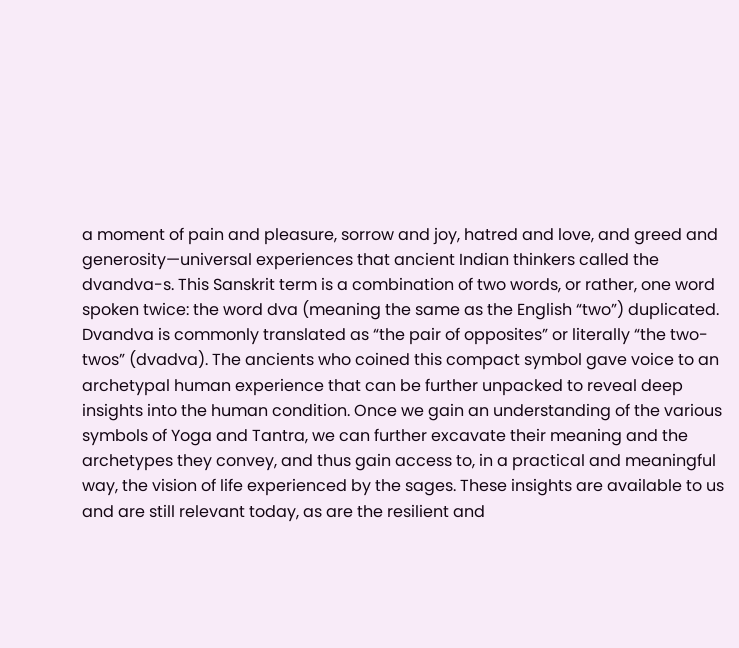a moment of pain and pleasure, sorrow and joy, hatred and love, and greed and generosity—universal experiences that ancient Indian thinkers called the dvandva-s. This Sanskrit term is a combination of two words, or rather, one word spoken twice: the word dva (meaning the same as the English “two”) duplicated. Dvandva is commonly translated as “the pair of opposites” or literally “the two-twos” (dvadva). The ancients who coined this compact symbol gave voice to an archetypal human experience that can be further unpacked to reveal deep insights into the human condition. Once we gain an understanding of the various symbols of Yoga and Tantra, we can further excavate their meaning and the archetypes they convey, and thus gain access to, in a practical and meaningful way, the vision of life experienced by the sages. These insights are available to us and are still relevant today, as are the resilient and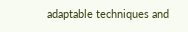adaptable techniques and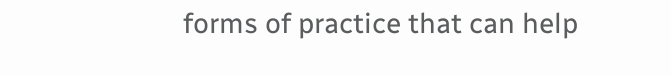forms of practice that can help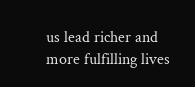us lead richer and more fulfilling lives